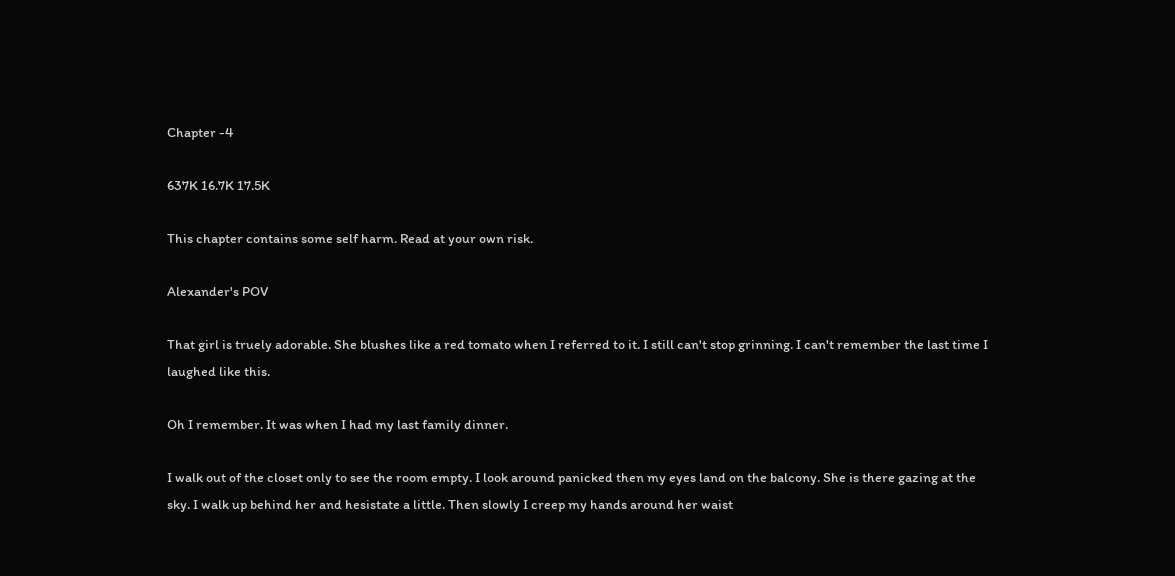Chapter -4

637K 16.7K 17.5K

This chapter contains some self harm. Read at your own risk.

Alexander's POV

That girl is truely adorable. She blushes like a red tomato when I referred to it. I still can't stop grinning. I can't remember the last time I laughed like this.

Oh I remember. It was when I had my last family dinner.

I walk out of the closet only to see the room empty. I look around panicked then my eyes land on the balcony. She is there gazing at the sky. I walk up behind her and hesistate a little. Then slowly I creep my hands around her waist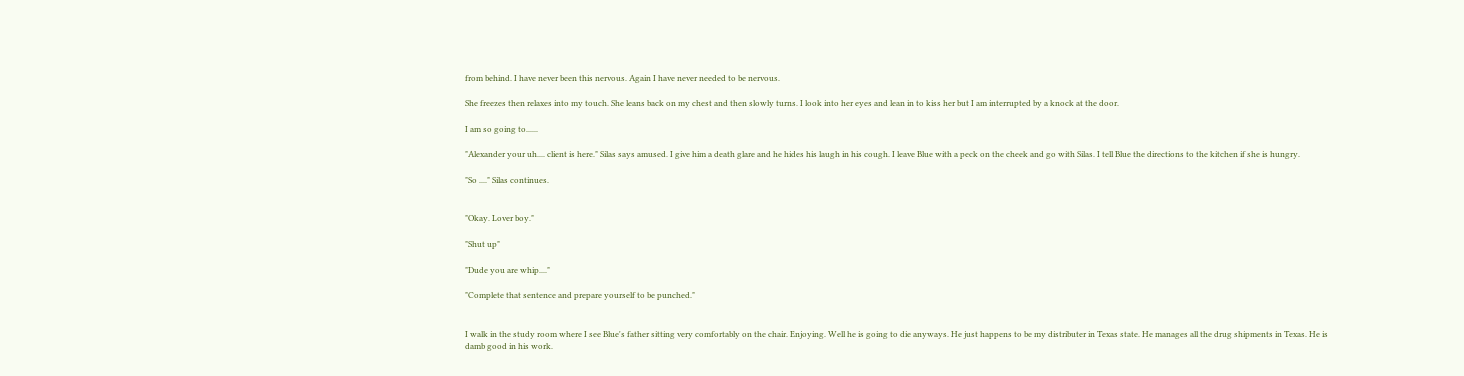from behind. I have never been this nervous. Again I have never needed to be nervous.

She freezes then relaxes into my touch. She leans back on my chest and then slowly turns. I look into her eyes and lean in to kiss her but I am interrupted by a knock at the door.

I am so going to......

"Alexander your uh.... client is here." Silas says amused. I give him a death glare and he hides his laugh in his cough. I leave Blue with a peck on the cheek and go with Silas. I tell Blue the directions to the kitchen if she is hungry.

"So ...." Silas continues.


"Okay. Lover boy."

"Shut up"

"Dude you are whip...."

"Complete that sentence and prepare yourself to be punched."


I walk in the study room where I see Blue's father sitting very comfortably on the chair. Enjoying. Well he is going to die anyways. He just happens to be my distributer in Texas state. He manages all the drug shipments in Texas. He is damb good in his work.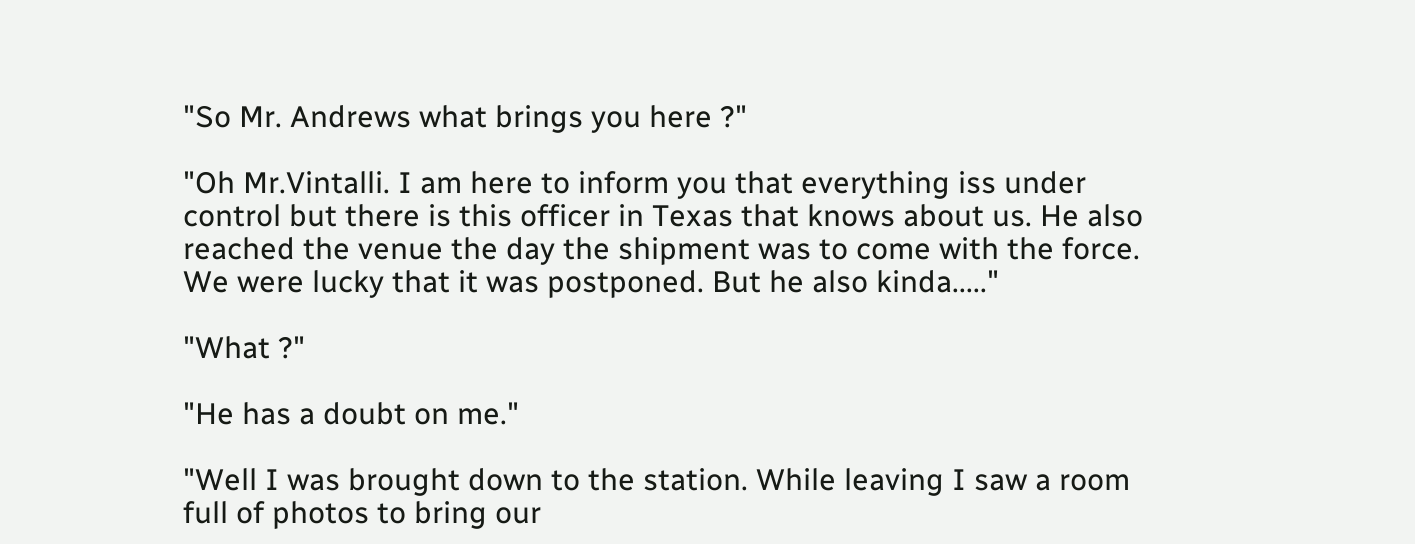"So Mr. Andrews what brings you here ?"

"Oh Mr.Vintalli. I am here to inform you that everything iss under control but there is this officer in Texas that knows about us. He also reached the venue the day the shipment was to come with the force. We were lucky that it was postponed. But he also kinda....."

"What ?"

"He has a doubt on me."

"Well I was brought down to the station. While leaving I saw a room full of photos to bring our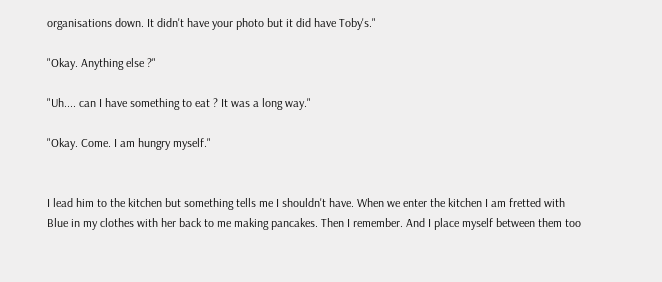organisations down. It didn't have your photo but it did have Toby's."

"Okay. Anything else ?"

"Uh.... can I have something to eat ? It was a long way."

"Okay. Come. I am hungry myself."


I lead him to the kitchen but something tells me I shouldn't have. When we enter the kitchen I am fretted with Blue in my clothes with her back to me making pancakes. Then I remember. And I place myself between them too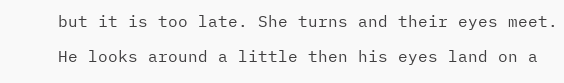but it is too late. She turns and their eyes meet.

He looks around a little then his eyes land on a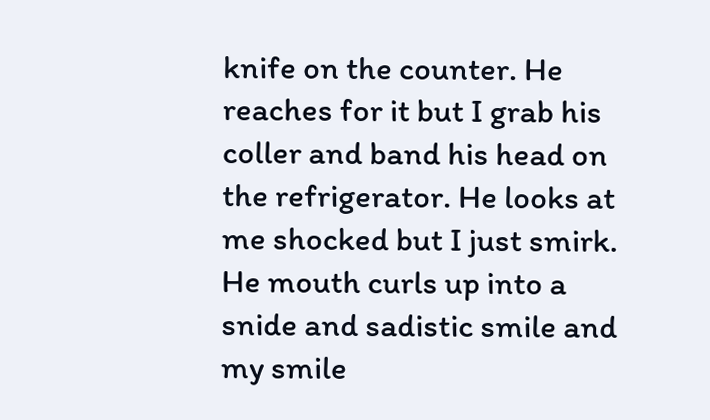knife on the counter. He reaches for it but I grab his coller and band his head on the refrigerator. He looks at me shocked but I just smirk. He mouth curls up into a snide and sadistic smile and my smile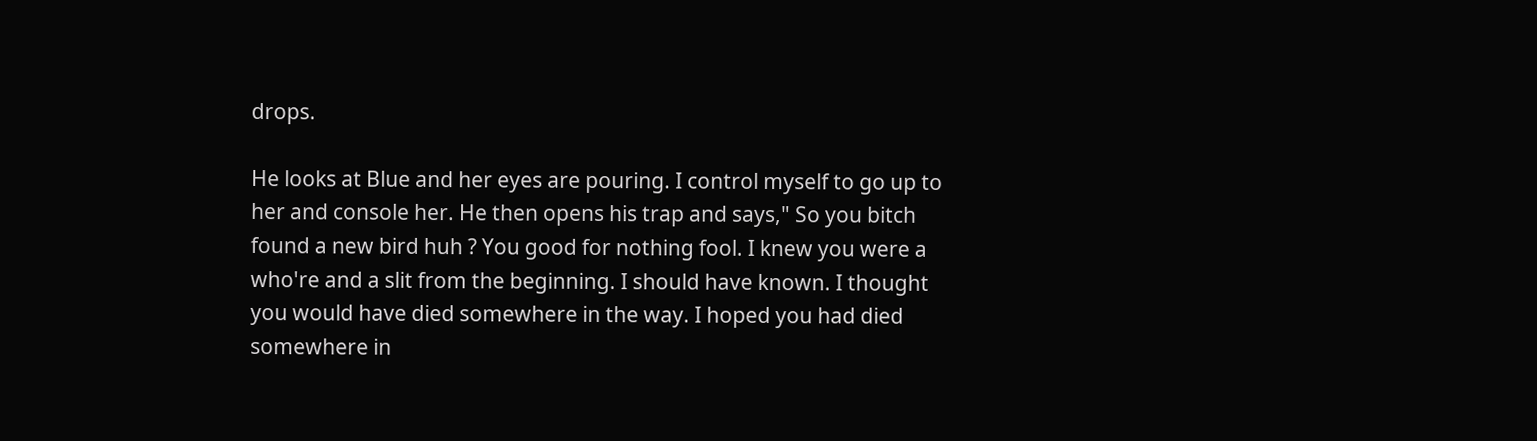drops.

He looks at Blue and her eyes are pouring. I control myself to go up to her and console her. He then opens his trap and says," So you bitch found a new bird huh ? You good for nothing fool. I knew you were a who're and a slit from the beginning. I should have known. I thought you would have died somewhere in the way. I hoped you had died somewhere in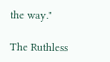the way."

The Ruthless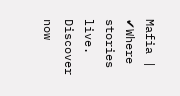Mafia |  ✔Where stories live. Discover now